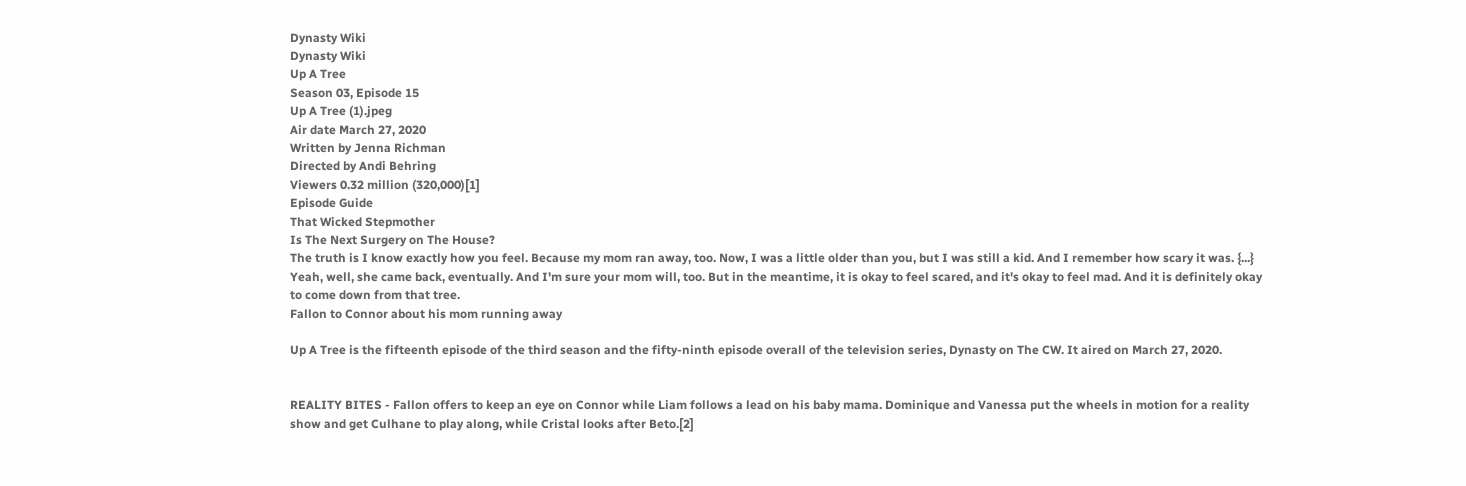Dynasty Wiki
Dynasty Wiki
Up A Tree
Season 03, Episode 15
Up A Tree (1).jpeg
Air date March 27, 2020
Written by Jenna Richman
Directed by Andi Behring
Viewers 0.32 million (320,000)[1]
Episode Guide
That Wicked Stepmother
Is The Next Surgery on The House?
The truth is I know exactly how you feel. Because my mom ran away, too. Now, I was a little older than you, but I was still a kid. And I remember how scary it was. {...} Yeah, well, she came back, eventually. And I'm sure your mom will, too. But in the meantime, it is okay to feel scared, and it's okay to feel mad. And it is definitely okay to come down from that tree.
Fallon to Connor about his mom running away

Up A Tree is the fifteenth episode of the third season and the fifty-ninth episode overall of the television series, Dynasty on The CW. It aired on March 27, 2020.


REALITY BITES - Fallon offers to keep an eye on Connor while Liam follows a lead on his baby mama. Dominique and Vanessa put the wheels in motion for a reality show and get Culhane to play along, while Cristal looks after Beto.[2]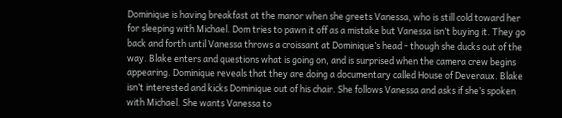Dominique is having breakfast at the manor when she greets Vanessa, who is still cold toward her for sleeping with Michael. Dom tries to pawn it off as a mistake but Vanessa isn’t buying it. They go back and forth until Vanessa throws a croissant at Dominique’s head - though she ducks out of the way. Blake enters and questions what is going on, and is surprised when the camera crew begins appearing. Dominique reveals that they are doing a documentary called House of Deveraux. Blake isn’t interested and kicks Dominique out of his chair. She follows Vanessa and asks if she’s spoken with Michael. She wants Vanessa to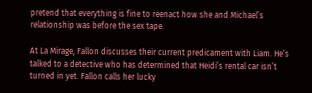pretend that everything is fine to reenact how she and Michael’s relationship was before the sex tape.

At La Mirage, Fallon discusses their current predicament with Liam. He’s talked to a detective who has determined that Heidi’s rental car isn’t turned in yet. Fallon calls her lucky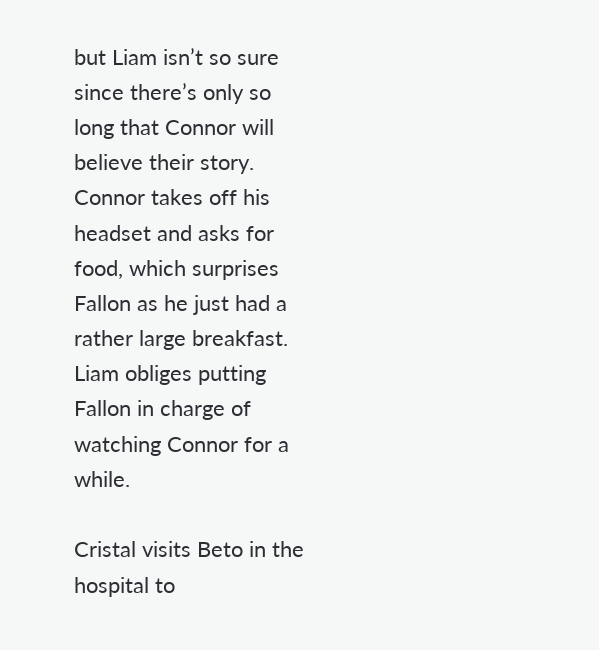but Liam isn’t so sure since there’s only so long that Connor will believe their story. Connor takes off his headset and asks for food, which surprises Fallon as he just had a rather large breakfast. Liam obliges putting Fallon in charge of watching Connor for a while.

Cristal visits Beto in the hospital to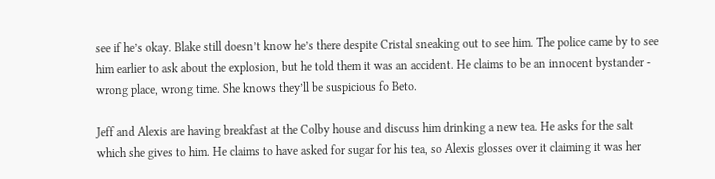see if he’s okay. Blake still doesn’t know he’s there despite Cristal sneaking out to see him. The police came by to see him earlier to ask about the explosion, but he told them it was an accident. He claims to be an innocent bystander - wrong place, wrong time. She knows they’ll be suspicious fo Beto.

Jeff and Alexis are having breakfast at the Colby house and discuss him drinking a new tea. He asks for the salt which she gives to him. He claims to have asked for sugar for his tea, so Alexis glosses over it claiming it was her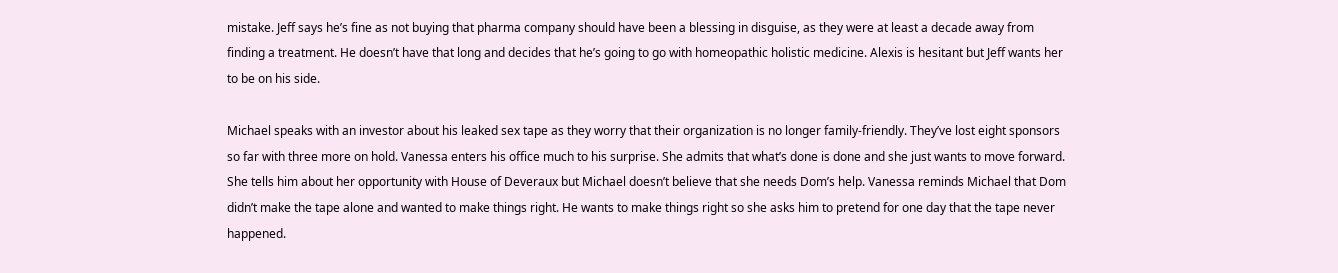mistake. Jeff says he’s fine as not buying that pharma company should have been a blessing in disguise, as they were at least a decade away from finding a treatment. He doesn’t have that long and decides that he’s going to go with homeopathic holistic medicine. Alexis is hesitant but Jeff wants her to be on his side.

Michael speaks with an investor about his leaked sex tape as they worry that their organization is no longer family-friendly. They’ve lost eight sponsors so far with three more on hold. Vanessa enters his office much to his surprise. She admits that what’s done is done and she just wants to move forward. She tells him about her opportunity with House of Deveraux but Michael doesn’t believe that she needs Dom’s help. Vanessa reminds Michael that Dom didn’t make the tape alone and wanted to make things right. He wants to make things right so she asks him to pretend for one day that the tape never happened.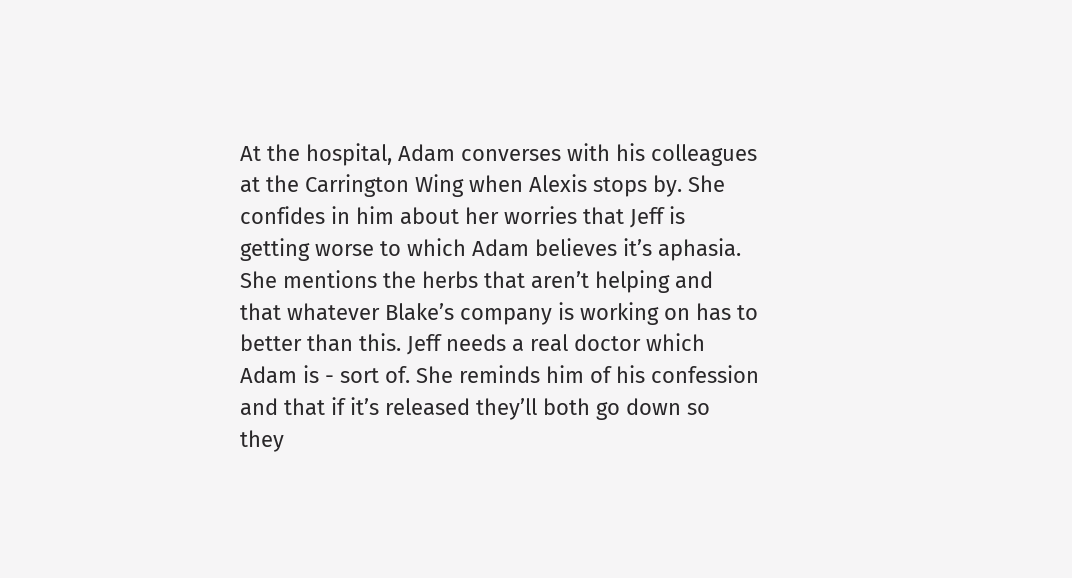At the hospital, Adam converses with his colleagues at the Carrington Wing when Alexis stops by. She confides in him about her worries that Jeff is getting worse to which Adam believes it’s aphasia. She mentions the herbs that aren’t helping and that whatever Blake’s company is working on has to better than this. Jeff needs a real doctor which Adam is - sort of. She reminds him of his confession and that if it’s released they’ll both go down so they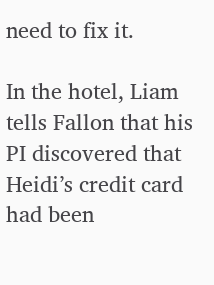need to fix it.

In the hotel, Liam tells Fallon that his PI discovered that Heidi’s credit card had been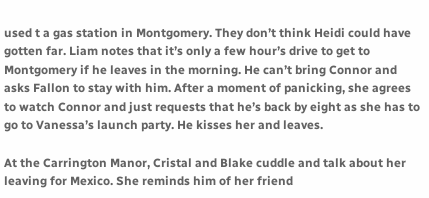used t a gas station in Montgomery. They don’t think Heidi could have gotten far. Liam notes that it’s only a few hour’s drive to get to Montgomery if he leaves in the morning. He can’t bring Connor and asks Fallon to stay with him. After a moment of panicking, she agrees to watch Connor and just requests that he’s back by eight as she has to go to Vanessa’s launch party. He kisses her and leaves.

At the Carrington Manor, Cristal and Blake cuddle and talk about her leaving for Mexico. She reminds him of her friend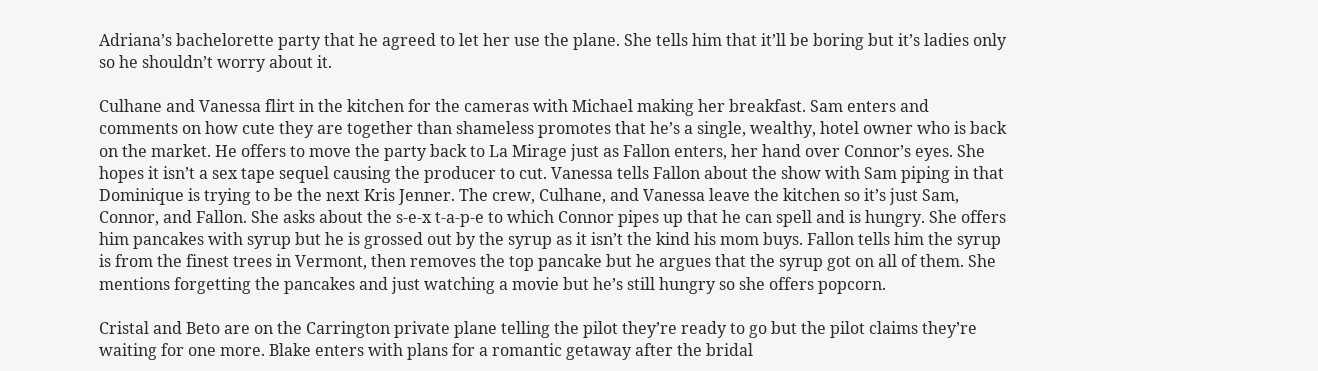Adriana’s bachelorette party that he agreed to let her use the plane. She tells him that it’ll be boring but it’s ladies only so he shouldn’t worry about it.

Culhane and Vanessa flirt in the kitchen for the cameras with Michael making her breakfast. Sam enters and comments on how cute they are together than shameless promotes that he’s a single, wealthy, hotel owner who is back on the market. He offers to move the party back to La Mirage just as Fallon enters, her hand over Connor’s eyes. She hopes it isn’t a sex tape sequel causing the producer to cut. Vanessa tells Fallon about the show with Sam piping in that Dominique is trying to be the next Kris Jenner. The crew, Culhane, and Vanessa leave the kitchen so it’s just Sam, Connor, and Fallon. She asks about the s-e-x t-a-p-e to which Connor pipes up that he can spell and is hungry. She offers him pancakes with syrup but he is grossed out by the syrup as it isn’t the kind his mom buys. Fallon tells him the syrup is from the finest trees in Vermont, then removes the top pancake but he argues that the syrup got on all of them. She mentions forgetting the pancakes and just watching a movie but he’s still hungry so she offers popcorn.

Cristal and Beto are on the Carrington private plane telling the pilot they’re ready to go but the pilot claims they’re waiting for one more. Blake enters with plans for a romantic getaway after the bridal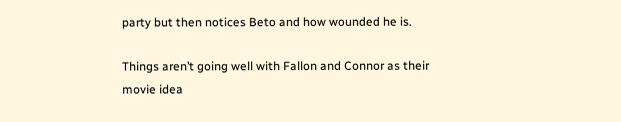party but then notices Beto and how wounded he is.

Things aren’t going well with Fallon and Connor as their movie idea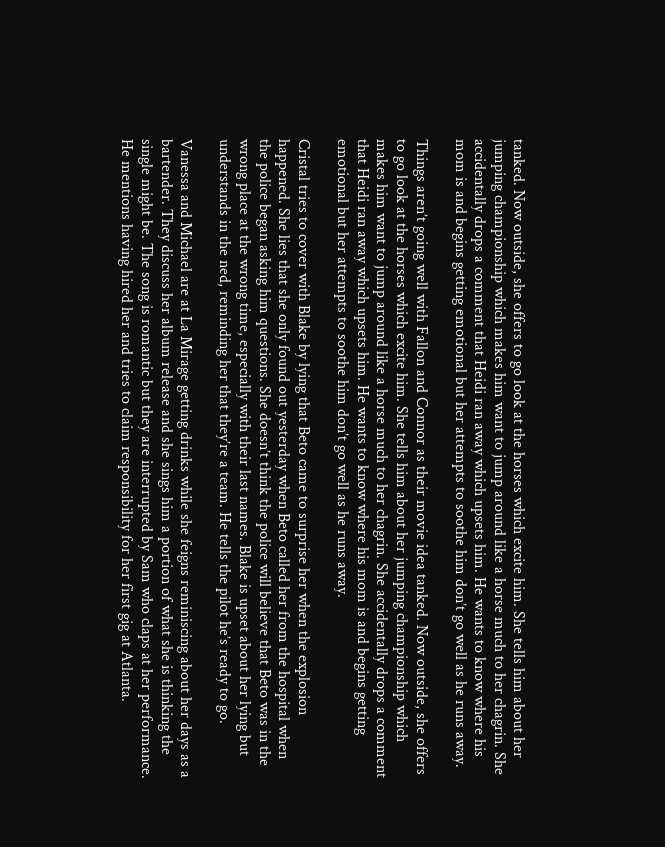tanked. Now outside, she offers to go look at the horses which excite him. She tells him about her jumping championship which makes him want to jump around like a horse much to her chagrin. She accidentally drops a comment that Heidi ran away which upsets him. He wants to know where his mom is and begins getting emotional but her attempts to soothe him don’t go well as he runs away.

Things aren’t going well with Fallon and Connor as their movie idea tanked. Now outside, she offers to go look at the horses which excite him. She tells him about her jumping championship which makes him want to jump around like a horse much to her chagrin. She accidentally drops a comment that Heidi ran away which upsets him. He wants to know where his mom is and begins getting emotional but her attempts to soothe him don’t go well as he runs away.

Cristal tries to cover with Blake by lying that Beto came to surprise her when the explosion happened. She lies that she only found out yesterday when Beto called her from the hospital when the police began asking him questions. She doesn’t think the police will believe that Beto was in the wrong place at the wrong time, especially with their last names. Blake is upset about her lying but understands in the ned, reminding her that they’re a team. He tells the pilot he’s ready to go.

Vanessa and Michael are at La Mirage getting drinks while she feigns reminiscing about her days as a bartender. They discuss her album release and she sings him a portion of what she is thinking the single might be. The song is romantic but they are interrupted by Sam who claps at her performance. He mentions having hired her and tries to claim responsibility for her first gig at Atlanta.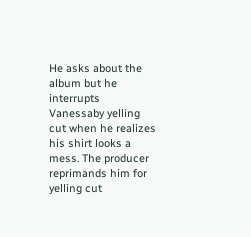He asks about the album but he interrupts Vanessaby yelling cut when he realizes his shirt looks a mess. The producer reprimands him for yelling cut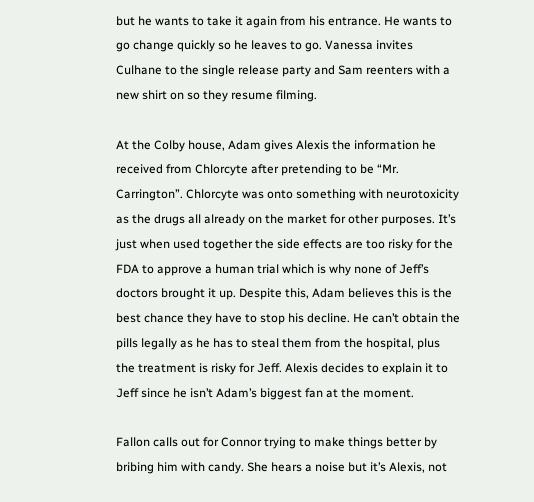but he wants to take it again from his entrance. He wants to go change quickly so he leaves to go. Vanessa invites Culhane to the single release party and Sam reenters with a new shirt on so they resume filming.

At the Colby house, Adam gives Alexis the information he received from Chlorcyte after pretending to be “Mr. Carrington”. Chlorcyte was onto something with neurotoxicity as the drugs all already on the market for other purposes. It’s just when used together the side effects are too risky for the FDA to approve a human trial which is why none of Jeff’s doctors brought it up. Despite this, Adam believes this is the best chance they have to stop his decline. He can’t obtain the pills legally as he has to steal them from the hospital, plus the treatment is risky for Jeff. Alexis decides to explain it to Jeff since he isn’t Adam’s biggest fan at the moment.

Fallon calls out for Connor trying to make things better by bribing him with candy. She hears a noise but it’s Alexis, not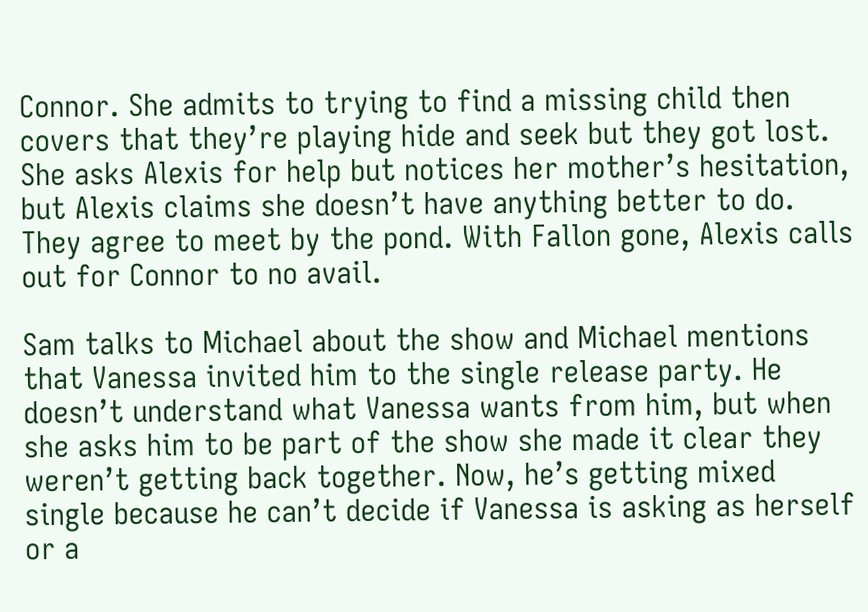Connor. She admits to trying to find a missing child then covers that they’re playing hide and seek but they got lost. She asks Alexis for help but notices her mother’s hesitation, but Alexis claims she doesn’t have anything better to do. They agree to meet by the pond. With Fallon gone, Alexis calls out for Connor to no avail.

Sam talks to Michael about the show and Michael mentions that Vanessa invited him to the single release party. He doesn’t understand what Vanessa wants from him, but when she asks him to be part of the show she made it clear they weren’t getting back together. Now, he’s getting mixed single because he can’t decide if Vanessa is asking as herself or a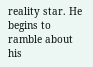reality star. He begins to ramble about his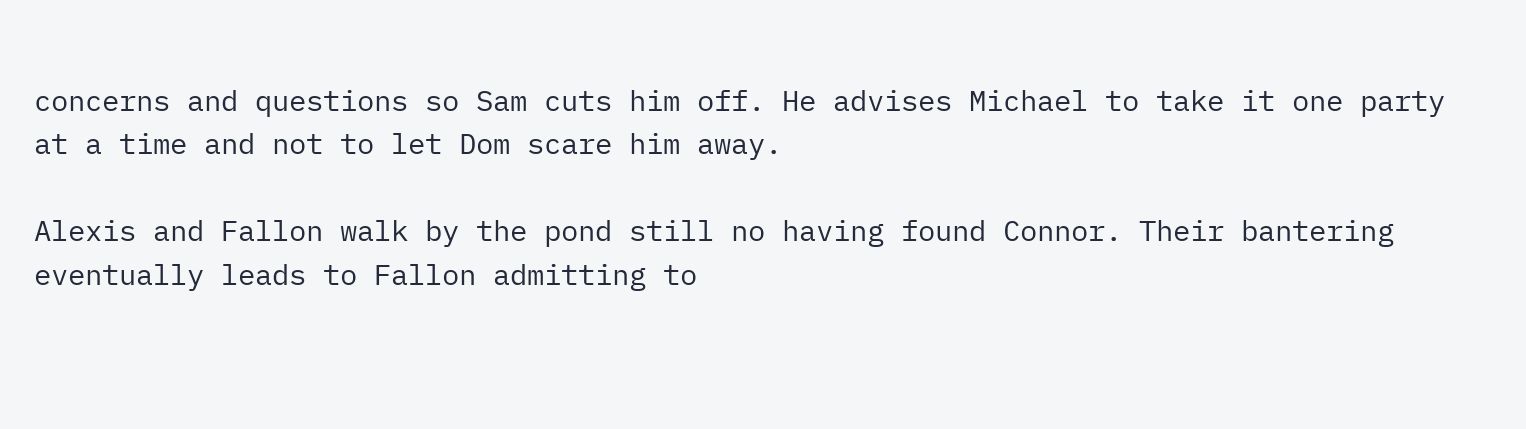concerns and questions so Sam cuts him off. He advises Michael to take it one party at a time and not to let Dom scare him away.

Alexis and Fallon walk by the pond still no having found Connor. Their bantering eventually leads to Fallon admitting to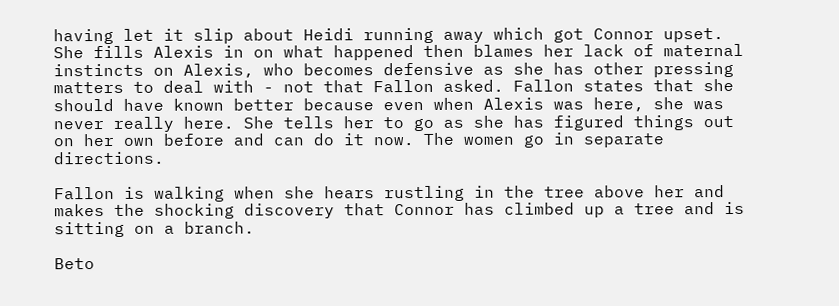having let it slip about Heidi running away which got Connor upset. She fills Alexis in on what happened then blames her lack of maternal instincts on Alexis, who becomes defensive as she has other pressing matters to deal with - not that Fallon asked. Fallon states that she should have known better because even when Alexis was here, she was never really here. She tells her to go as she has figured things out on her own before and can do it now. The women go in separate directions.

Fallon is walking when she hears rustling in the tree above her and makes the shocking discovery that Connor has climbed up a tree and is sitting on a branch.

Beto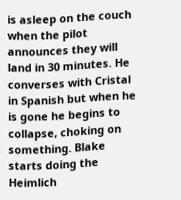is asleep on the couch when the pilot announces they will land in 30 minutes. He converses with Cristal in Spanish but when he is gone he begins to collapse, choking on something. Blake starts doing the Heimlich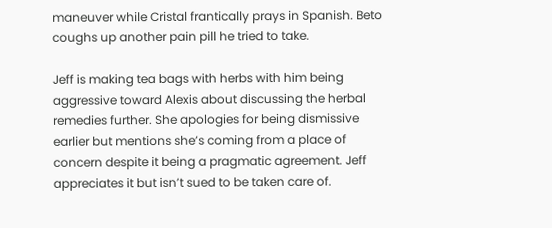maneuver while Cristal frantically prays in Spanish. Beto coughs up another pain pill he tried to take.

Jeff is making tea bags with herbs with him being aggressive toward Alexis about discussing the herbal remedies further. She apologies for being dismissive earlier but mentions she’s coming from a place of concern despite it being a pragmatic agreement. Jeff appreciates it but isn’t sued to be taken care of.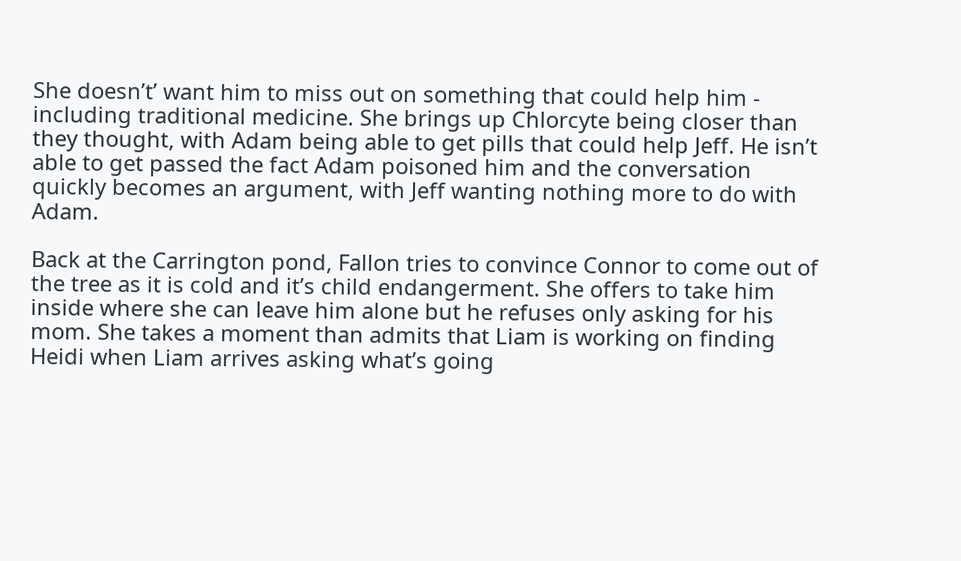She doesn’t’ want him to miss out on something that could help him - including traditional medicine. She brings up Chlorcyte being closer than they thought, with Adam being able to get pills that could help Jeff. He isn’t able to get passed the fact Adam poisoned him and the conversation quickly becomes an argument, with Jeff wanting nothing more to do with Adam.

Back at the Carrington pond, Fallon tries to convince Connor to come out of the tree as it is cold and it’s child endangerment. She offers to take him inside where she can leave him alone but he refuses only asking for his mom. She takes a moment than admits that Liam is working on finding Heidi when Liam arrives asking what’s going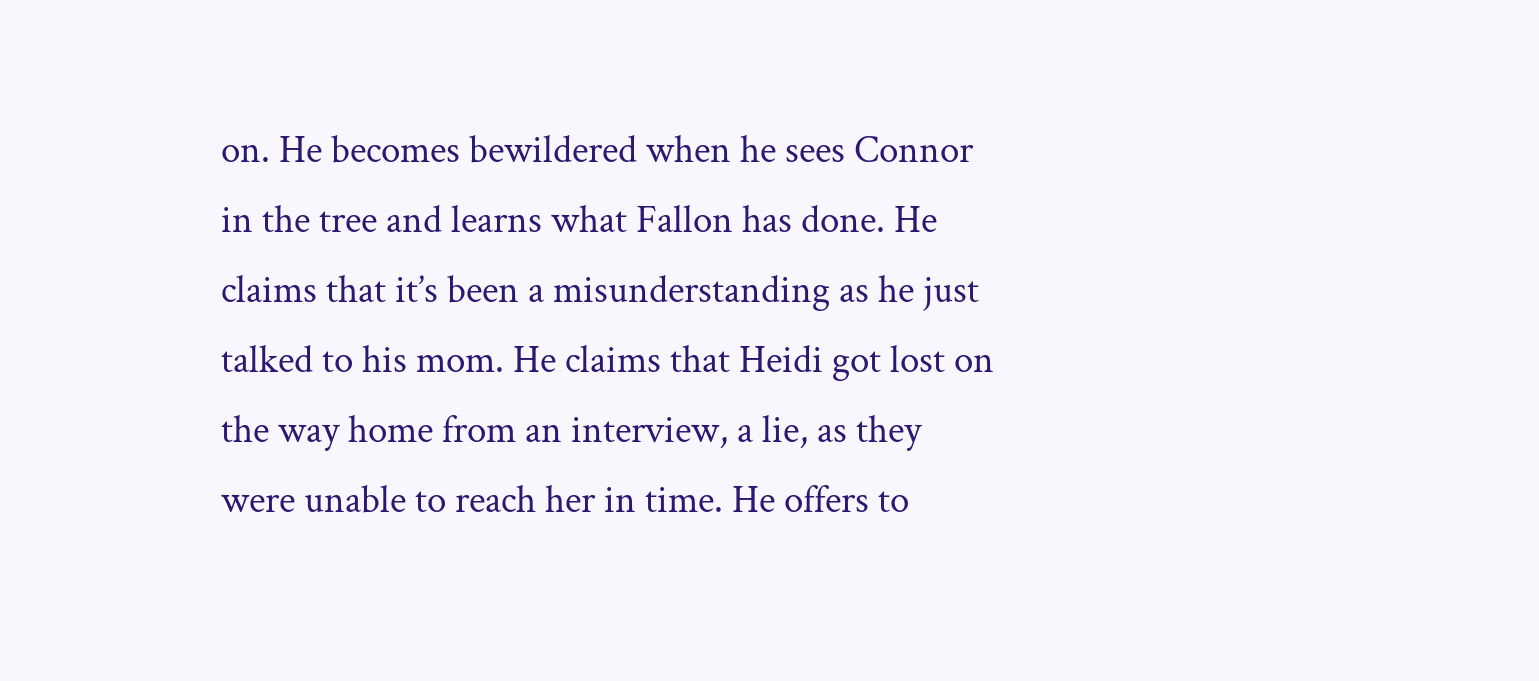on. He becomes bewildered when he sees Connor in the tree and learns what Fallon has done. He claims that it’s been a misunderstanding as he just talked to his mom. He claims that Heidi got lost on the way home from an interview, a lie, as they were unable to reach her in time. He offers to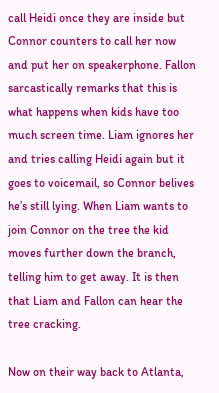call Heidi once they are inside but Connor counters to call her now and put her on speakerphone. Fallon sarcastically remarks that this is what happens when kids have too much screen time. Liam ignores her and tries calling Heidi again but it goes to voicemail, so Connor belives he’s still lying. When Liam wants to join Connor on the tree the kid moves further down the branch, telling him to get away. It is then that Liam and Fallon can hear the tree cracking.

Now on their way back to Atlanta,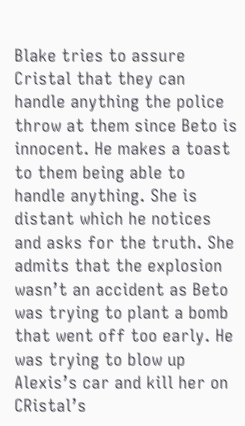Blake tries to assure Cristal that they can handle anything the police throw at them since Beto is innocent. He makes a toast to them being able to handle anything. She is distant which he notices and asks for the truth. She admits that the explosion wasn’t an accident as Beto was trying to plant a bomb that went off too early. He was trying to blow up Alexis’s car and kill her on CRistal’s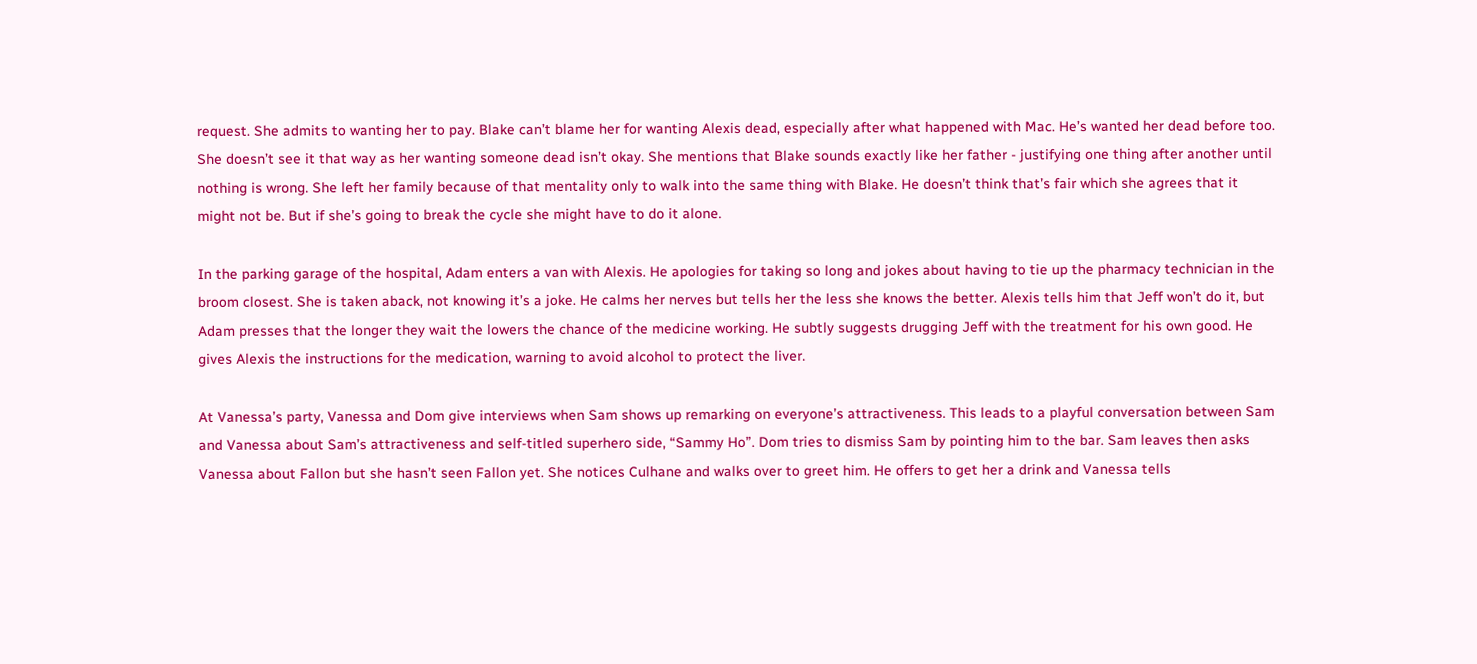request. She admits to wanting her to pay. Blake can’t blame her for wanting Alexis dead, especially after what happened with Mac. He’s wanted her dead before too. She doesn’t see it that way as her wanting someone dead isn’t okay. She mentions that Blake sounds exactly like her father - justifying one thing after another until nothing is wrong. She left her family because of that mentality only to walk into the same thing with Blake. He doesn’t think that’s fair which she agrees that it might not be. But if she’s going to break the cycle she might have to do it alone.

In the parking garage of the hospital, Adam enters a van with Alexis. He apologies for taking so long and jokes about having to tie up the pharmacy technician in the broom closest. She is taken aback, not knowing it’s a joke. He calms her nerves but tells her the less she knows the better. Alexis tells him that Jeff won’t do it, but Adam presses that the longer they wait the lowers the chance of the medicine working. He subtly suggests drugging Jeff with the treatment for his own good. He gives Alexis the instructions for the medication, warning to avoid alcohol to protect the liver.

At Vanessa’s party, Vanessa and Dom give interviews when Sam shows up remarking on everyone’s attractiveness. This leads to a playful conversation between Sam and Vanessa about Sam’s attractiveness and self-titled superhero side, “Sammy Ho”. Dom tries to dismiss Sam by pointing him to the bar. Sam leaves then asks Vanessa about Fallon but she hasn’t seen Fallon yet. She notices Culhane and walks over to greet him. He offers to get her a drink and Vanessa tells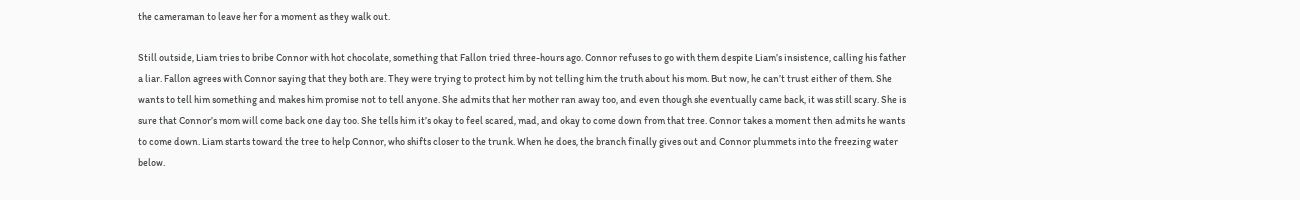the cameraman to leave her for a moment as they walk out.

Still outside, Liam tries to bribe Connor with hot chocolate, something that Fallon tried three-hours ago. Connor refuses to go with them despite Liam’s insistence, calling his father a liar. Fallon agrees with Connor saying that they both are. They were trying to protect him by not telling him the truth about his mom. But now, he can’t trust either of them. She wants to tell him something and makes him promise not to tell anyone. She admits that her mother ran away too, and even though she eventually came back, it was still scary. She is sure that Connor’s mom will come back one day too. She tells him it’s okay to feel scared, mad, and okay to come down from that tree. Connor takes a moment then admits he wants to come down. Liam starts toward the tree to help Connor, who shifts closer to the trunk. When he does, the branch finally gives out and Connor plummets into the freezing water below.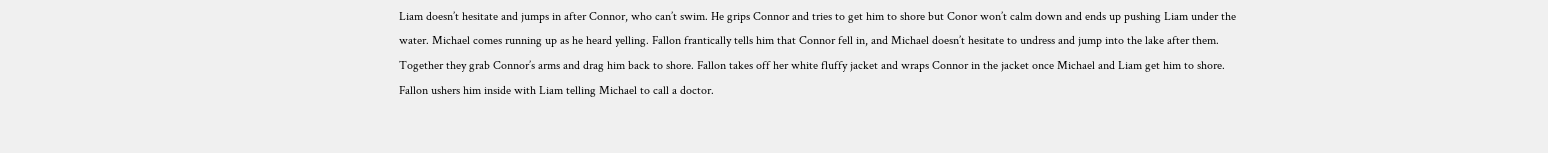Liam doesn’t hesitate and jumps in after Connor, who can’t swim. He grips Connor and tries to get him to shore but Conor won’t calm down and ends up pushing Liam under the water. Michael comes running up as he heard yelling. Fallon frantically tells him that Connor fell in, and Michael doesn’t hesitate to undress and jump into the lake after them. Together they grab Connor’s arms and drag him back to shore. Fallon takes off her white fluffy jacket and wraps Connor in the jacket once Michael and Liam get him to shore. Fallon ushers him inside with Liam telling Michael to call a doctor.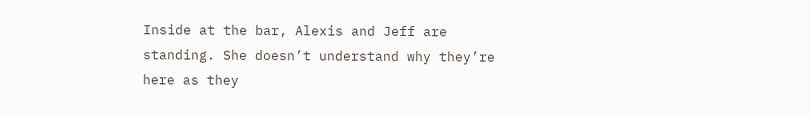Inside at the bar, Alexis and Jeff are standing. She doesn’t understand why they’re here as they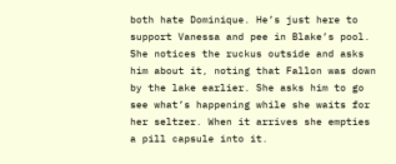both hate Dominique. He’s just here to support Vanessa and pee in Blake’s pool. She notices the ruckus outside and asks him about it, noting that Fallon was down by the lake earlier. She asks him to go see what’s happening while she waits for her seltzer. When it arrives she empties a pill capsule into it.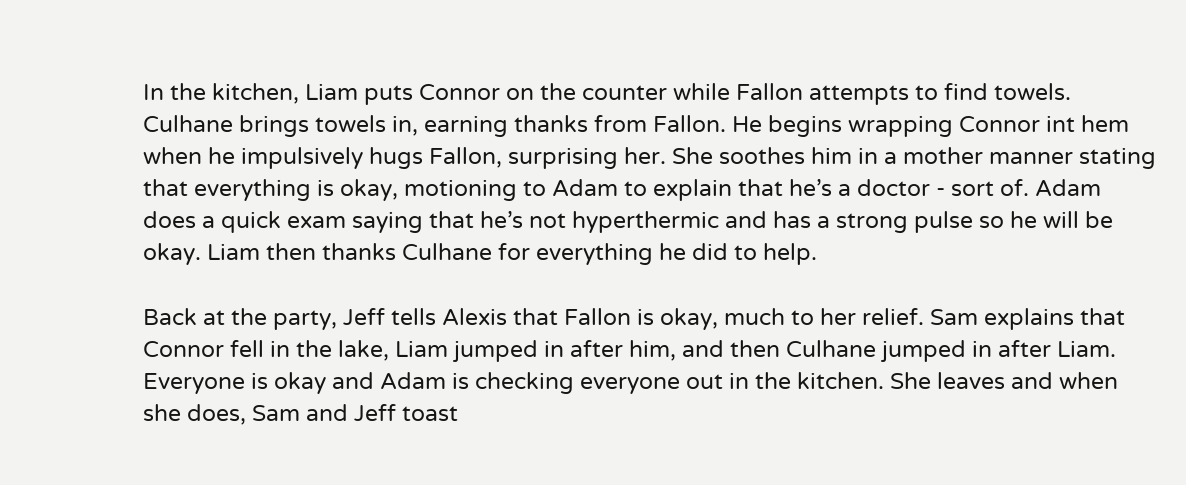In the kitchen, Liam puts Connor on the counter while Fallon attempts to find towels. Culhane brings towels in, earning thanks from Fallon. He begins wrapping Connor int hem when he impulsively hugs Fallon, surprising her. She soothes him in a mother manner stating that everything is okay, motioning to Adam to explain that he’s a doctor - sort of. Adam does a quick exam saying that he’s not hyperthermic and has a strong pulse so he will be okay. Liam then thanks Culhane for everything he did to help.

Back at the party, Jeff tells Alexis that Fallon is okay, much to her relief. Sam explains that Connor fell in the lake, Liam jumped in after him, and then Culhane jumped in after Liam. Everyone is okay and Adam is checking everyone out in the kitchen. She leaves and when she does, Sam and Jeff toast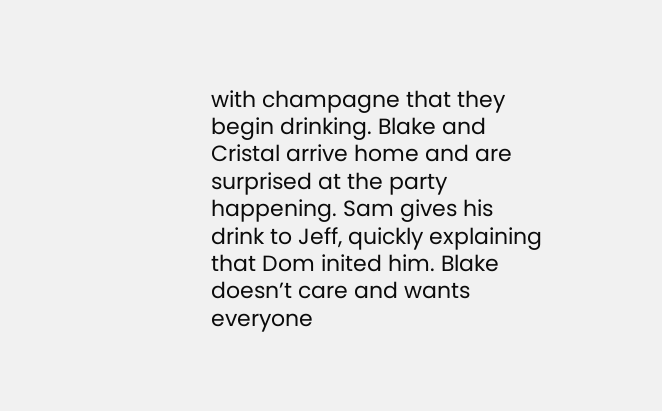with champagne that they begin drinking. Blake and Cristal arrive home and are surprised at the party happening. Sam gives his drink to Jeff, quickly explaining that Dom inited him. Blake doesn’t care and wants everyone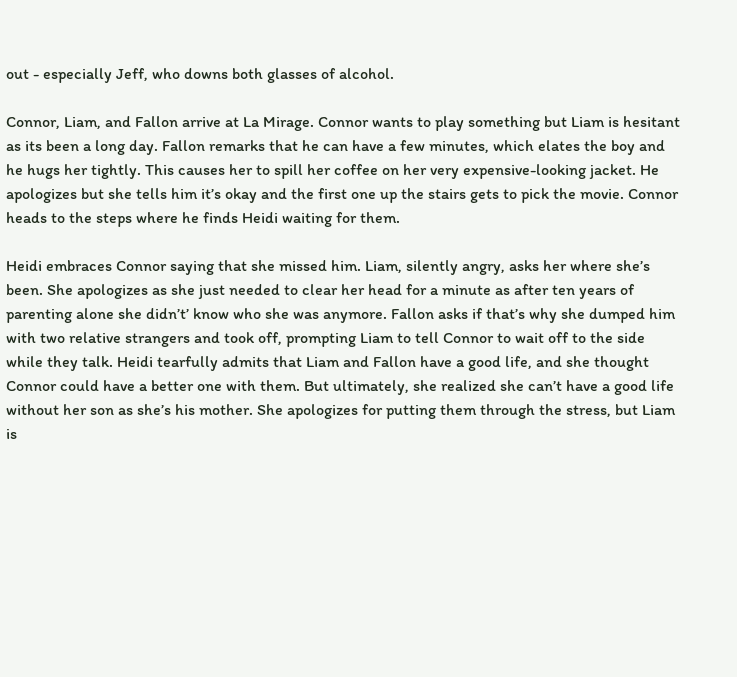out - especially Jeff, who downs both glasses of alcohol.

Connor, Liam, and Fallon arrive at La Mirage. Connor wants to play something but Liam is hesitant as its been a long day. Fallon remarks that he can have a few minutes, which elates the boy and he hugs her tightly. This causes her to spill her coffee on her very expensive-looking jacket. He apologizes but she tells him it’s okay and the first one up the stairs gets to pick the movie. Connor heads to the steps where he finds Heidi waiting for them.

Heidi embraces Connor saying that she missed him. Liam, silently angry, asks her where she’s been. She apologizes as she just needed to clear her head for a minute as after ten years of parenting alone she didn’t’ know who she was anymore. Fallon asks if that’s why she dumped him with two relative strangers and took off, prompting Liam to tell Connor to wait off to the side while they talk. Heidi tearfully admits that Liam and Fallon have a good life, and she thought Connor could have a better one with them. But ultimately, she realized she can’t have a good life without her son as she’s his mother. She apologizes for putting them through the stress, but Liam is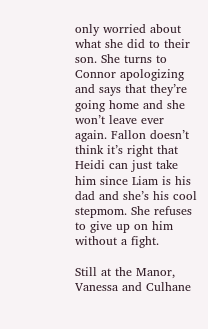only worried about what she did to their son. She turns to Connor apologizing and says that they’re going home and she won’t leave ever again. Fallon doesn’t think it’s right that Heidi can just take him since Liam is his dad and she’s his cool stepmom. She refuses to give up on him without a fight.

Still at the Manor, Vanessa and Culhane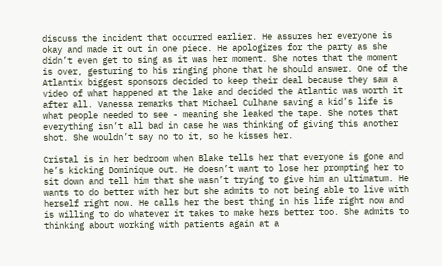discuss the incident that occurred earlier. He assures her everyone is okay and made it out in one piece. He apologizes for the party as she didn’t even get to sing as it was her moment. She notes that the moment is over, gesturing to his ringing phone that he should answer. One of the Atlantix biggest sponsors decided to keep their deal because they saw a video of what happened at the lake and decided the Atlantic was worth it after all. Vanessa remarks that Michael Culhane saving a kid’s life is what people needed to see - meaning she leaked the tape. She notes that everything isn’t all bad in case he was thinking of giving this another shot. She wouldn’t say no to it, so he kisses her.

Cristal is in her bedroom when Blake tells her that everyone is gone and he’s kicking Dominique out. He doesn’t want to lose her prompting her to sit down and tell him that she wasn’t trying to give him an ultimatum. He wants to do better with her but she admits to not being able to live with herself right now. He calls her the best thing in his life right now and is willing to do whatever it takes to make hers better too. She admits to thinking about working with patients again at a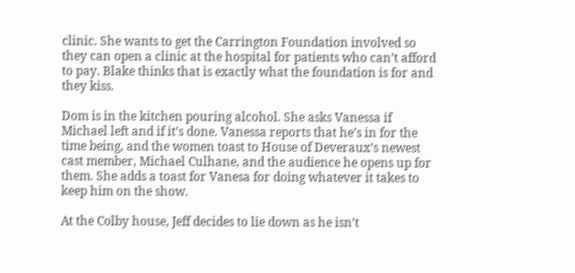clinic. She wants to get the Carrington Foundation involved so they can open a clinic at the hospital for patients who can’t afford to pay. Blake thinks that is exactly what the foundation is for and they kiss.

Dom is in the kitchen pouring alcohol. She asks Vanessa if Michael left and if it’s done. Vanessa reports that he’s in for the time being, and the women toast to House of Deveraux’s newest cast member, Michael Culhane, and the audience he opens up for them. She adds a toast for Vanesa for doing whatever it takes to keep him on the show.

At the Colby house, Jeff decides to lie down as he isn’t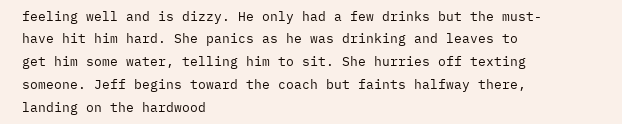feeling well and is dizzy. He only had a few drinks but the must-have hit him hard. She panics as he was drinking and leaves to get him some water, telling him to sit. She hurries off texting someone. Jeff begins toward the coach but faints halfway there, landing on the hardwood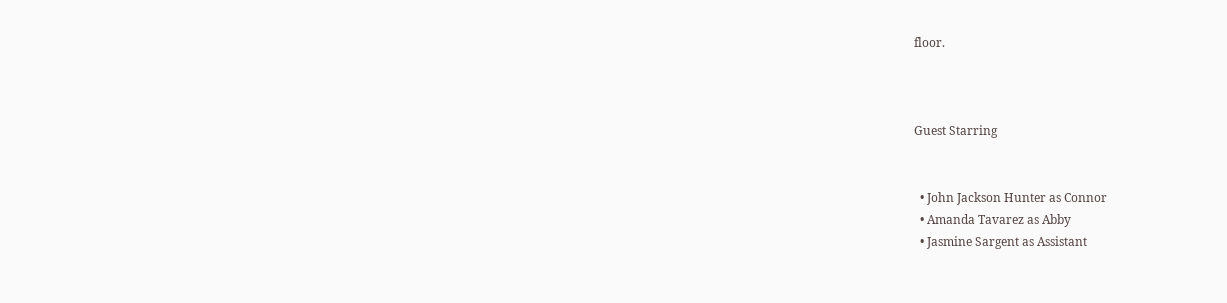floor.



Guest Starring


  • John Jackson Hunter as Connor
  • Amanda Tavarez as Abby
  • Jasmine Sargent as Assistant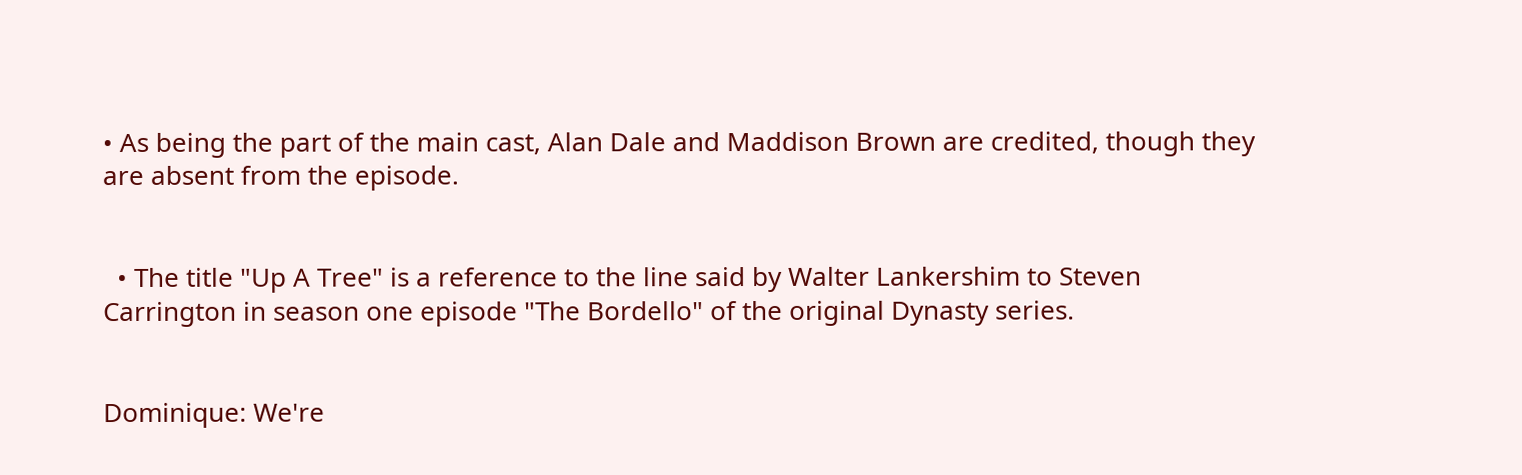• As being the part of the main cast, Alan Dale and Maddison Brown are credited, though they are absent from the episode.


  • The title "Up A Tree" is a reference to the line said by Walter Lankershim to Steven Carrington in season one episode "The Bordello" of the original Dynasty series.


Dominique: We're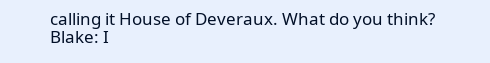calling it House of Deveraux. What do you think?
Blake: I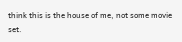think this is the house of me, not some movie set.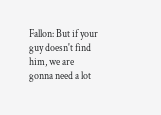Fallon: But if your guy doesn't find him, we are gonna need a lot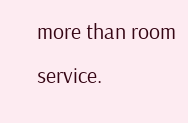more than room service.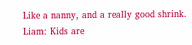Like a nanny, and a really good shrink.
Liam: Kids are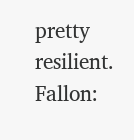pretty resilient.
Fallon: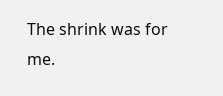The shrink was for me.